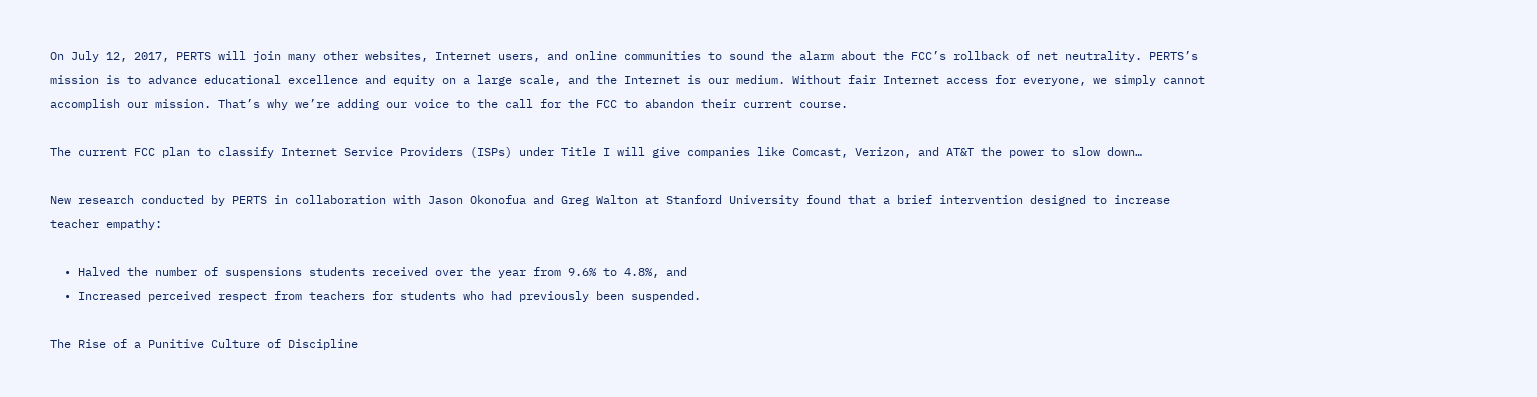On July 12, 2017, PERTS will join many other websites, Internet users, and online communities to sound the alarm about the FCC’s rollback of net neutrality. PERTS’s mission is to advance educational excellence and equity on a large scale, and the Internet is our medium. Without fair Internet access for everyone, we simply cannot accomplish our mission. That’s why we’re adding our voice to the call for the FCC to abandon their current course.

The current FCC plan to classify Internet Service Providers (ISPs) under Title I will give companies like Comcast, Verizon, and AT&T the power to slow down…

New research conducted by PERTS in collaboration with Jason Okonofua and Greg Walton at Stanford University found that a brief intervention designed to increase teacher empathy:

  • Halved the number of suspensions students received over the year from 9.6% to 4.8%, and
  • Increased perceived respect from teachers for students who had previously been suspended.

The Rise of a Punitive Culture of Discipline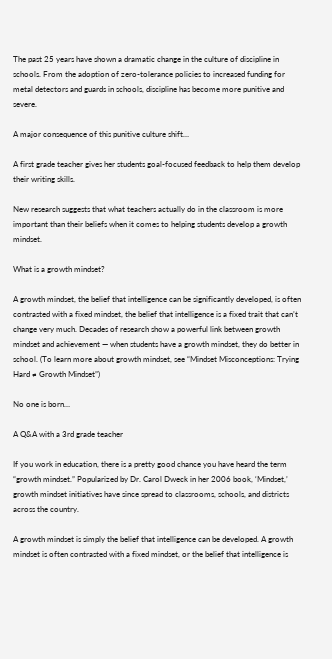The past 25 years have shown a dramatic change in the culture of discipline in schools. From the adoption of zero-tolerance policies to increased funding for metal detectors and guards in schools, discipline has become more punitive and severe.

A major consequence of this punitive culture shift…

A first grade teacher gives her students goal-focused feedback to help them develop their writing skills.

New research suggests that what teachers actually do in the classroom is more important than their beliefs when it comes to helping students develop a growth mindset.

What is a growth mindset?

A growth mindset, the belief that intelligence can be significantly developed, is often contrasted with a fixed mindset, the belief that intelligence is a fixed trait that can’t change very much. Decades of research show a powerful link between growth mindset and achievement — when students have a growth mindset, they do better in school. (To learn more about growth mindset, see “Mindset Misconceptions: Trying Hard ≠ Growth Mindset”)

No one is born…

A Q&A with a 3rd grade teacher

If you work in education, there is a pretty good chance you have heard the term “growth mindset.” Popularized by Dr. Carol Dweck in her 2006 book, ‘Mindset,’ growth mindset initiatives have since spread to classrooms, schools, and districts across the country.

A growth mindset is simply the belief that intelligence can be developed. A growth mindset is often contrasted with a fixed mindset, or the belief that intelligence is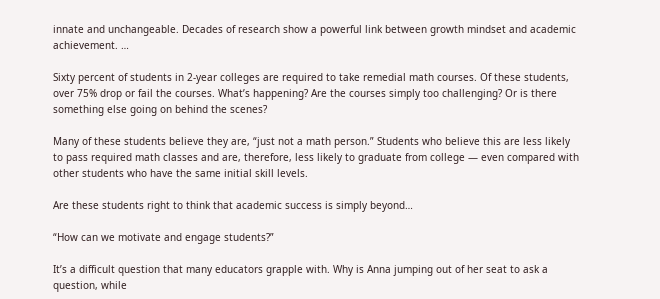innate and unchangeable. Decades of research show a powerful link between growth mindset and academic achievement. …

Sixty percent of students in 2-year colleges are required to take remedial math courses. Of these students, over 75% drop or fail the courses. What’s happening? Are the courses simply too challenging? Or is there something else going on behind the scenes?

Many of these students believe they are, “just not a math person.” Students who believe this are less likely to pass required math classes and are, therefore, less likely to graduate from college — even compared with other students who have the same initial skill levels.

Are these students right to think that academic success is simply beyond…

“How can we motivate and engage students?”

It’s a difficult question that many educators grapple with. Why is Anna jumping out of her seat to ask a question, while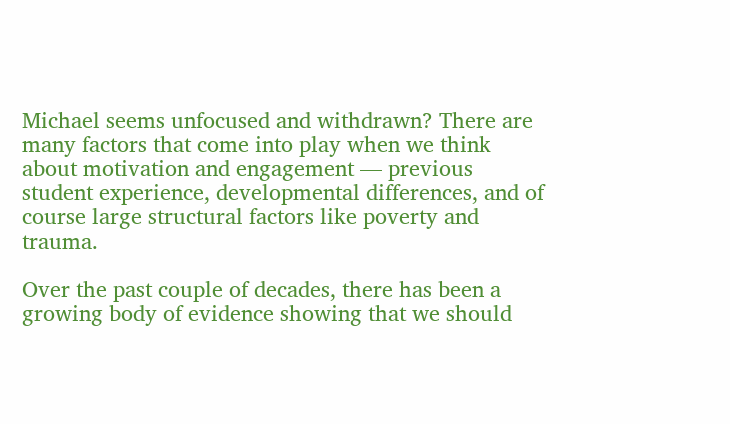Michael seems unfocused and withdrawn? There are many factors that come into play when we think about motivation and engagement — previous student experience, developmental differences, and of course large structural factors like poverty and trauma.

Over the past couple of decades, there has been a growing body of evidence showing that we should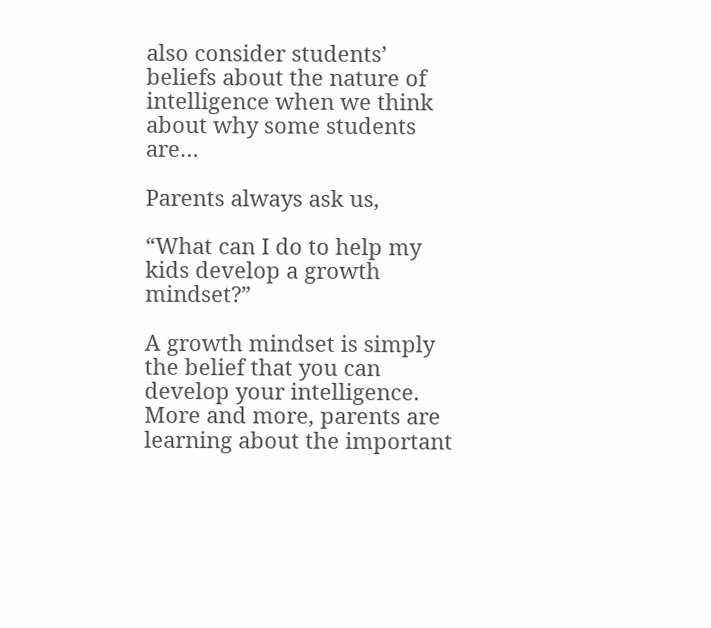also consider students’ beliefs about the nature of intelligence when we think about why some students are…

Parents always ask us,

“What can I do to help my kids develop a growth mindset?”

A growth mindset is simply the belief that you can develop your intelligence. More and more, parents are learning about the important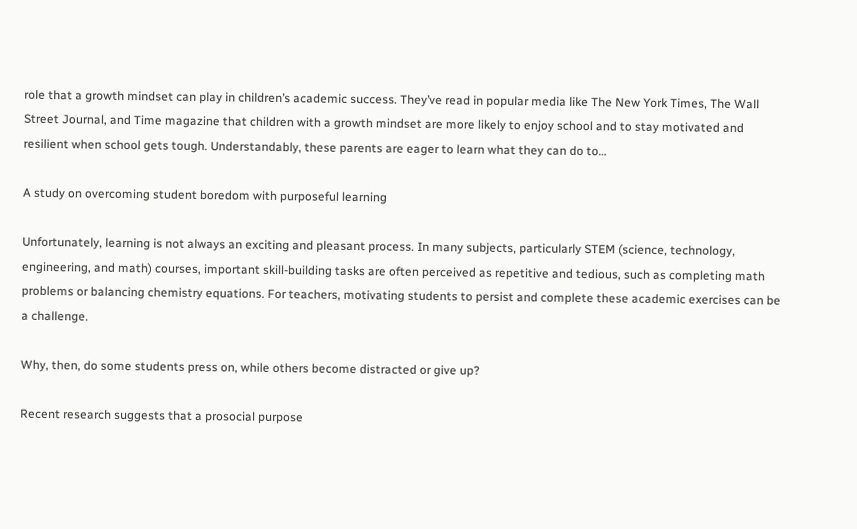role that a growth mindset can play in children’s academic success. They’ve read in popular media like The New York Times, The Wall Street Journal, and Time magazine that children with a growth mindset are more likely to enjoy school and to stay motivated and resilient when school gets tough. Understandably, these parents are eager to learn what they can do to…

A study on overcoming student boredom with purposeful learning

Unfortunately, learning is not always an exciting and pleasant process. In many subjects, particularly STEM (science, technology, engineering, and math) courses, important skill-building tasks are often perceived as repetitive and tedious, such as completing math problems or balancing chemistry equations. For teachers, motivating students to persist and complete these academic exercises can be a challenge.

Why, then, do some students press on, while others become distracted or give up?

Recent research suggests that a prosocial purpose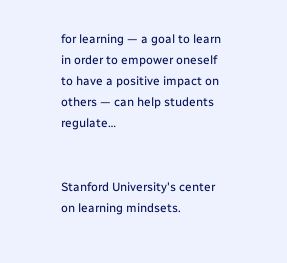for learning — a goal to learn in order to empower oneself to have a positive impact on others — can help students regulate…


Stanford University's center on learning mindsets.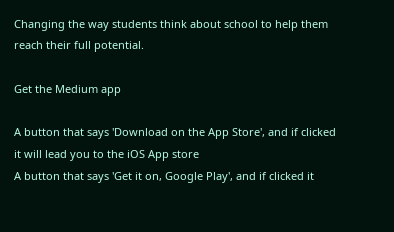Changing the way students think about school to help them reach their full potential.

Get the Medium app

A button that says 'Download on the App Store', and if clicked it will lead you to the iOS App store
A button that says 'Get it on, Google Play', and if clicked it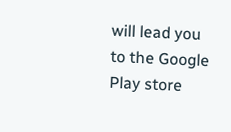will lead you to the Google Play store